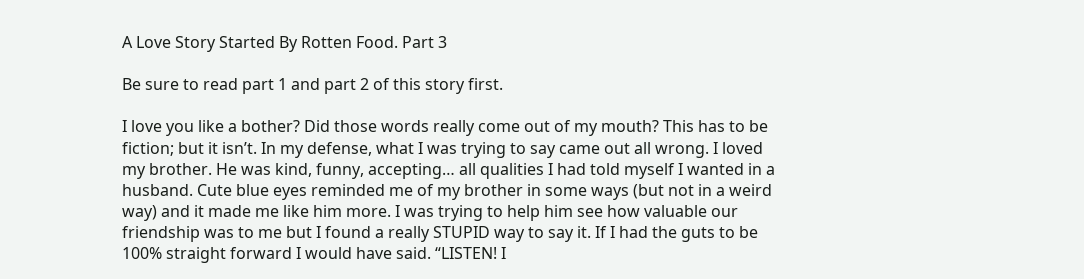A Love Story Started By Rotten Food. Part 3

Be sure to read part 1 and part 2 of this story first.

I love you like a bother? Did those words really come out of my mouth? This has to be fiction; but it isn’t. In my defense, what I was trying to say came out all wrong. I loved my brother. He was kind, funny, accepting… all qualities I had told myself I wanted in a husband. Cute blue eyes reminded me of my brother in some ways (but not in a weird way) and it made me like him more. I was trying to help him see how valuable our friendship was to me but I found a really STUPID way to say it. If I had the guts to be 100% straight forward I would have said. “LISTEN! I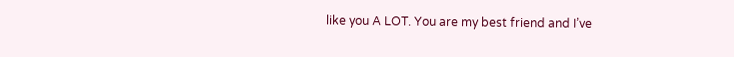like you A LOT. You are my best friend and I’ve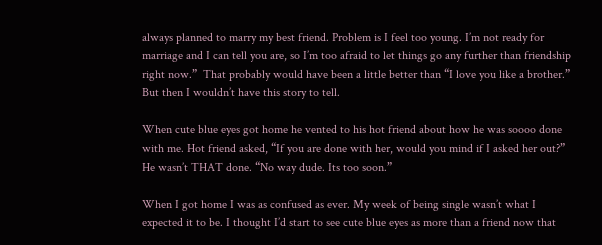always planned to marry my best friend. Problem is I feel too young. I’m not ready for marriage and I can tell you are, so I’m too afraid to let things go any further than friendship right now.”  That probably would have been a little better than “I love you like a brother.” But then I wouldn’t have this story to tell.

When cute blue eyes got home he vented to his hot friend about how he was soooo done with me. Hot friend asked, “If you are done with her, would you mind if I asked her out?” He wasn’t THAT done. “No way dude. Its too soon.”

When I got home I was as confused as ever. My week of being single wasn’t what I expected it to be. I thought I’d start to see cute blue eyes as more than a friend now that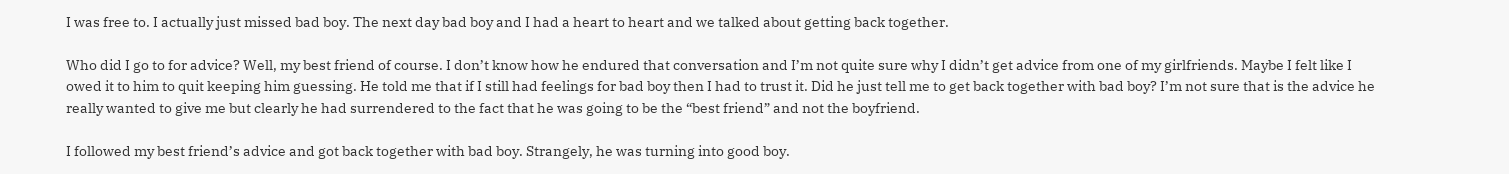I was free to. I actually just missed bad boy. The next day bad boy and I had a heart to heart and we talked about getting back together.

Who did I go to for advice? Well, my best friend of course. I don’t know how he endured that conversation and I’m not quite sure why I didn’t get advice from one of my girlfriends. Maybe I felt like I owed it to him to quit keeping him guessing. He told me that if I still had feelings for bad boy then I had to trust it. Did he just tell me to get back together with bad boy? I’m not sure that is the advice he really wanted to give me but clearly he had surrendered to the fact that he was going to be the “best friend” and not the boyfriend.

I followed my best friend’s advice and got back together with bad boy. Strangely, he was turning into good boy.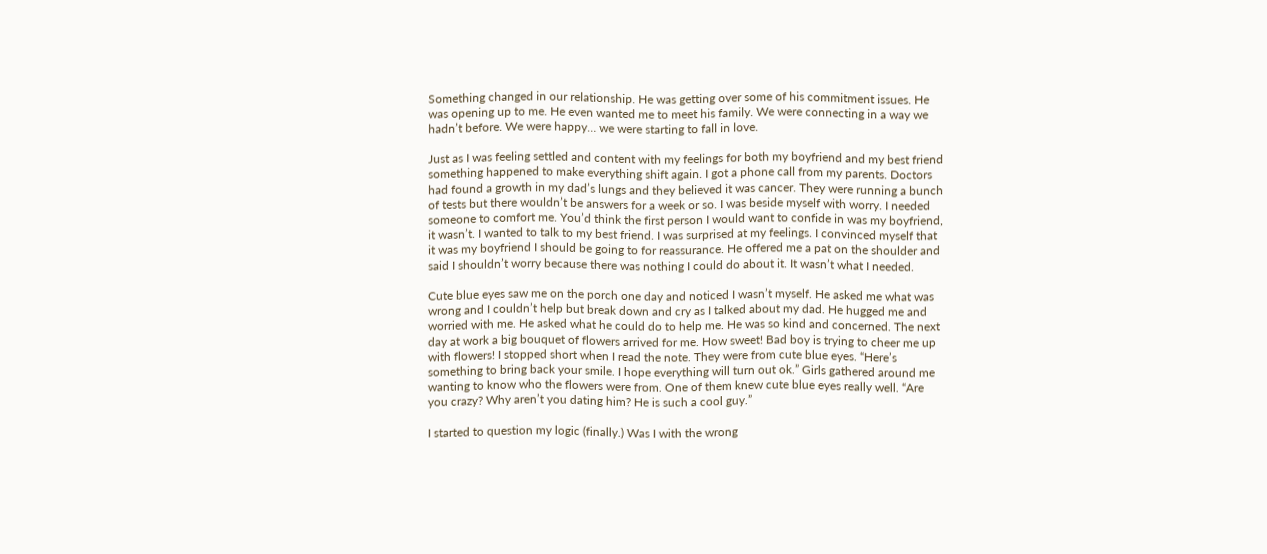Something changed in our relationship. He was getting over some of his commitment issues. He was opening up to me. He even wanted me to meet his family. We were connecting in a way we hadn’t before. We were happy… we were starting to fall in love.

Just as I was feeling settled and content with my feelings for both my boyfriend and my best friend something happened to make everything shift again. I got a phone call from my parents. Doctors had found a growth in my dad’s lungs and they believed it was cancer. They were running a bunch of tests but there wouldn’t be answers for a week or so. I was beside myself with worry. I needed someone to comfort me. You’d think the first person I would want to confide in was my boyfriend, it wasn’t. I wanted to talk to my best friend. I was surprised at my feelings. I convinced myself that it was my boyfriend I should be going to for reassurance. He offered me a pat on the shoulder and said I shouldn’t worry because there was nothing I could do about it. It wasn’t what I needed.

Cute blue eyes saw me on the porch one day and noticed I wasn’t myself. He asked me what was wrong and I couldn’t help but break down and cry as I talked about my dad. He hugged me and worried with me. He asked what he could do to help me. He was so kind and concerned. The next day at work a big bouquet of flowers arrived for me. How sweet! Bad boy is trying to cheer me up with flowers! I stopped short when I read the note. They were from cute blue eyes. “Here’s something to bring back your smile. I hope everything will turn out ok.” Girls gathered around me wanting to know who the flowers were from. One of them knew cute blue eyes really well. “Are you crazy? Why aren’t you dating him? He is such a cool guy.”

I started to question my logic (finally.) Was I with the wrong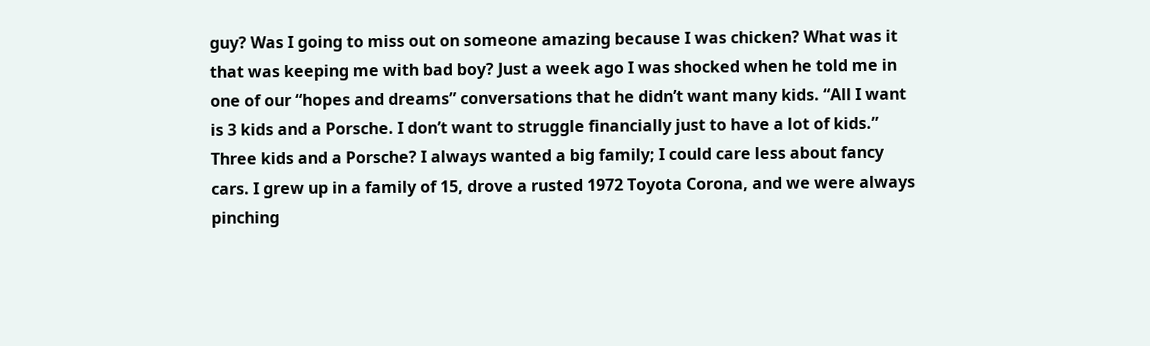guy? Was I going to miss out on someone amazing because I was chicken? What was it that was keeping me with bad boy? Just a week ago I was shocked when he told me in one of our “hopes and dreams” conversations that he didn’t want many kids. “All I want is 3 kids and a Porsche. I don’t want to struggle financially just to have a lot of kids.” Three kids and a Porsche? I always wanted a big family; I could care less about fancy cars. I grew up in a family of 15, drove a rusted 1972 Toyota Corona, and we were always pinching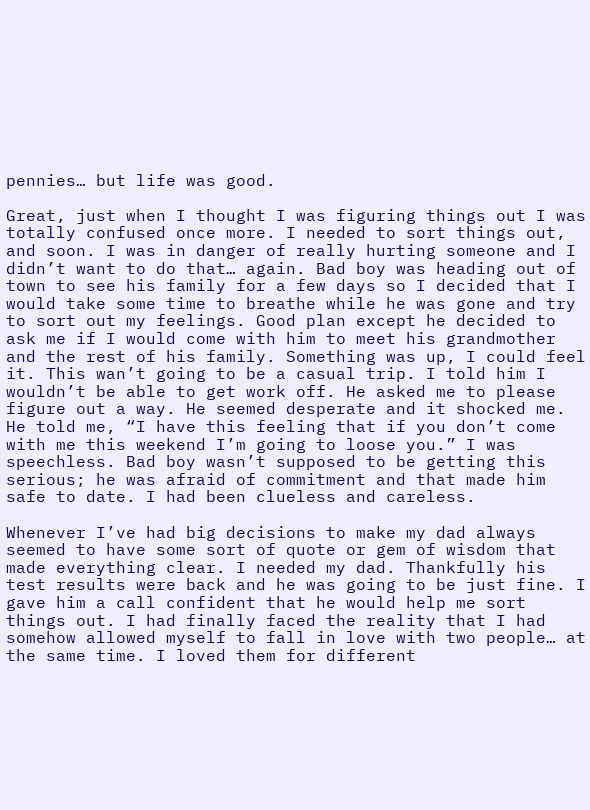pennies… but life was good.

Great, just when I thought I was figuring things out I was totally confused once more. I needed to sort things out, and soon. I was in danger of really hurting someone and I didn’t want to do that… again. Bad boy was heading out of town to see his family for a few days so I decided that I would take some time to breathe while he was gone and try to sort out my feelings. Good plan except he decided to ask me if I would come with him to meet his grandmother and the rest of his family. Something was up, I could feel it. This wan’t going to be a casual trip. I told him I wouldn’t be able to get work off. He asked me to please figure out a way. He seemed desperate and it shocked me. He told me, “I have this feeling that if you don’t come with me this weekend I’m going to loose you.” I was speechless. Bad boy wasn’t supposed to be getting this serious; he was afraid of commitment and that made him safe to date. I had been clueless and careless.

Whenever I’ve had big decisions to make my dad always seemed to have some sort of quote or gem of wisdom that made everything clear. I needed my dad. Thankfully his test results were back and he was going to be just fine. I gave him a call confident that he would help me sort things out. I had finally faced the reality that I had somehow allowed myself to fall in love with two people… at the same time. I loved them for different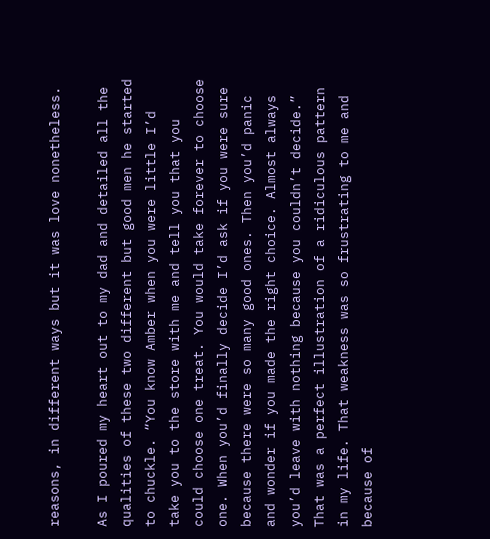reasons, in different ways but it was love nonetheless.

As I poured my heart out to my dad and detailed all the qualities of these two different but good men he started to chuckle. “You know Amber when you were little I’d take you to the store with me and tell you that you could choose one treat. You would take forever to choose one. When you’d finally decide I’d ask if you were sure because there were so many good ones. Then you’d panic and wonder if you made the right choice. Almost always you’d leave with nothing because you couldn’t decide.” That was a perfect illustration of a ridiculous pattern in my life. That weakness was so frustrating to me and because of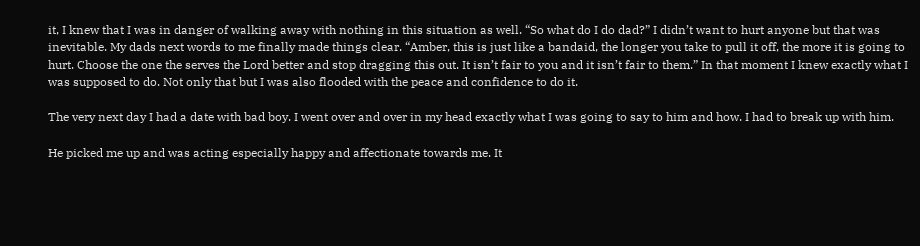it, I knew that I was in danger of walking away with nothing in this situation as well. “So what do I do dad?” I didn’t want to hurt anyone but that was inevitable. My dads next words to me finally made things clear. “Amber, this is just like a bandaid, the longer you take to pull it off, the more it is going to hurt. Choose the one the serves the Lord better and stop dragging this out. It isn’t fair to you and it isn’t fair to them.” In that moment I knew exactly what I was supposed to do. Not only that but I was also flooded with the peace and confidence to do it.

The very next day I had a date with bad boy. I went over and over in my head exactly what I was going to say to him and how. I had to break up with him.

He picked me up and was acting especially happy and affectionate towards me. It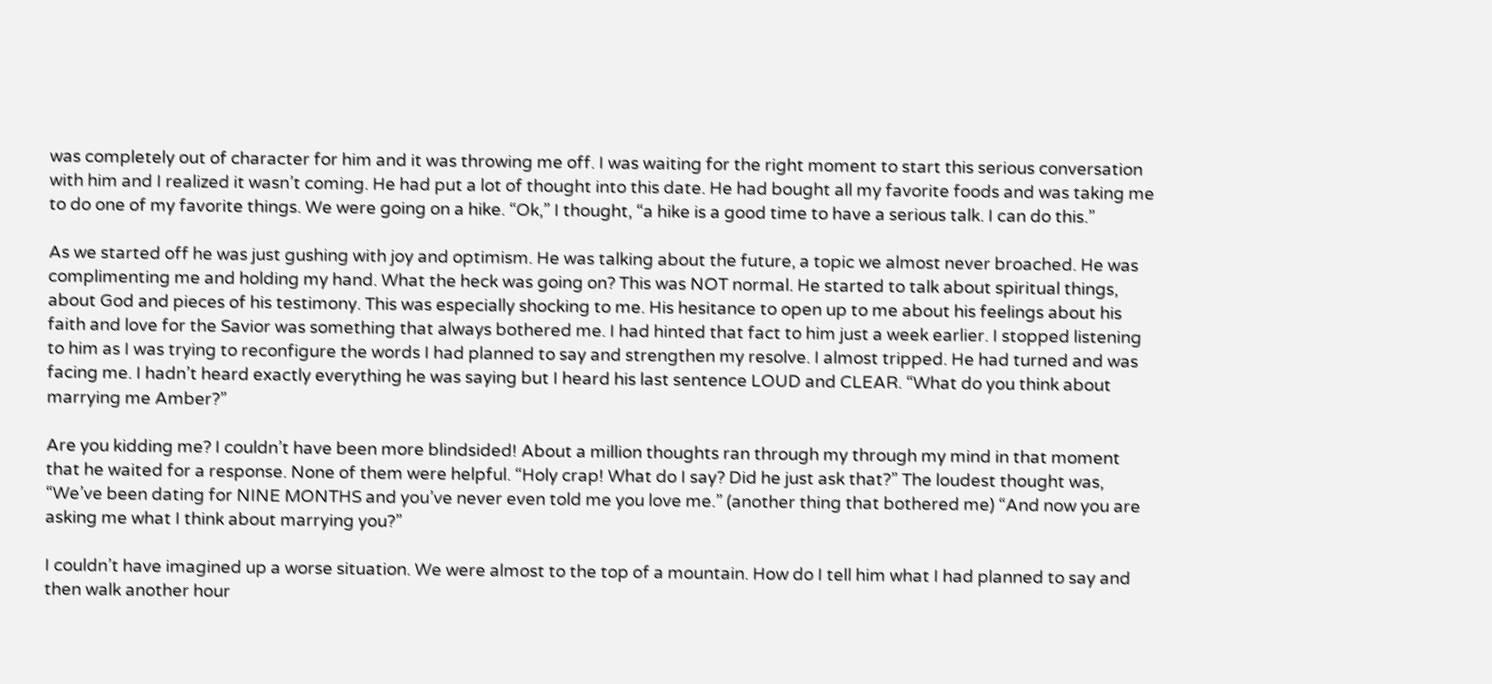was completely out of character for him and it was throwing me off. I was waiting for the right moment to start this serious conversation with him and I realized it wasn’t coming. He had put a lot of thought into this date. He had bought all my favorite foods and was taking me to do one of my favorite things. We were going on a hike. “Ok,” I thought, “a hike is a good time to have a serious talk. I can do this.”

As we started off he was just gushing with joy and optimism. He was talking about the future, a topic we almost never broached. He was complimenting me and holding my hand. What the heck was going on? This was NOT normal. He started to talk about spiritual things, about God and pieces of his testimony. This was especially shocking to me. His hesitance to open up to me about his feelings about his faith and love for the Savior was something that always bothered me. I had hinted that fact to him just a week earlier. I stopped listening to him as I was trying to reconfigure the words I had planned to say and strengthen my resolve. I almost tripped. He had turned and was facing me. I hadn’t heard exactly everything he was saying but I heard his last sentence LOUD and CLEAR. “What do you think about marrying me Amber?”

Are you kidding me? I couldn’t have been more blindsided! About a million thoughts ran through my through my mind in that moment that he waited for a response. None of them were helpful. “Holy crap! What do I say? Did he just ask that?” The loudest thought was, “We’ve been dating for NINE MONTHS and you’ve never even told me you love me.” (another thing that bothered me) “And now you are asking me what I think about marrying you?”

I couldn’t have imagined up a worse situation. We were almost to the top of a mountain. How do I tell him what I had planned to say and then walk another hour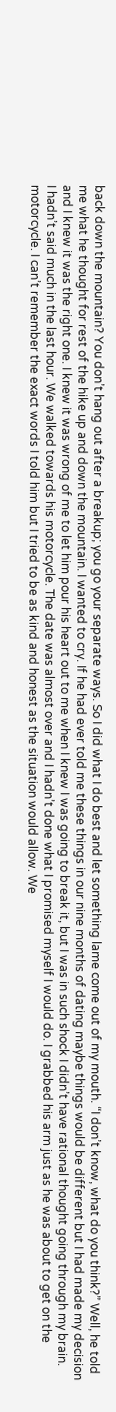back down the mountain? You don’t hang out after a breakup; you go your separate ways. So I did what I do best and let something lame come out of my mouth. “I don’t know, what do you think?” Well, he told me what he thought for rest of the hike up and down the mountain. I wanted to cry. If he had ever told me these things in our nine months of dating maybe things would be different but I had made my decision and I knew it was the right one. I knew it was wrong of me to let him pour his heart out to me when I knew I was going to break it, but I was in such shock I didn’t have rational thought going through my brain.
I hadn’t said much in the last hour. We walked towards his motorcycle. The date was almost over and I hadn’t done what I promised myself I would do. I grabbed his arm just as he was about to get on the motorcycle. I can’t remember the exact words I told him but I tried to be as kind and honest as the situation would allow. We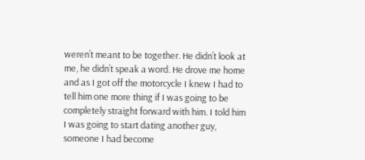weren’t meant to be together. He didn’t look at me, he didn’t speak a word. He drove me home and as I got off the motorcycle I knew I had to tell him one more thing if I was going to be completely straight forward with him. I told him I was going to start dating another guy, someone I had become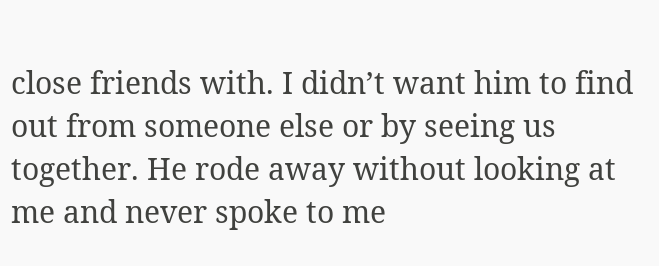close friends with. I didn’t want him to find out from someone else or by seeing us together. He rode away without looking at me and never spoke to me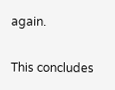again.

This concludes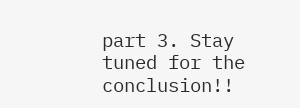part 3. Stay tuned for the conclusion!!